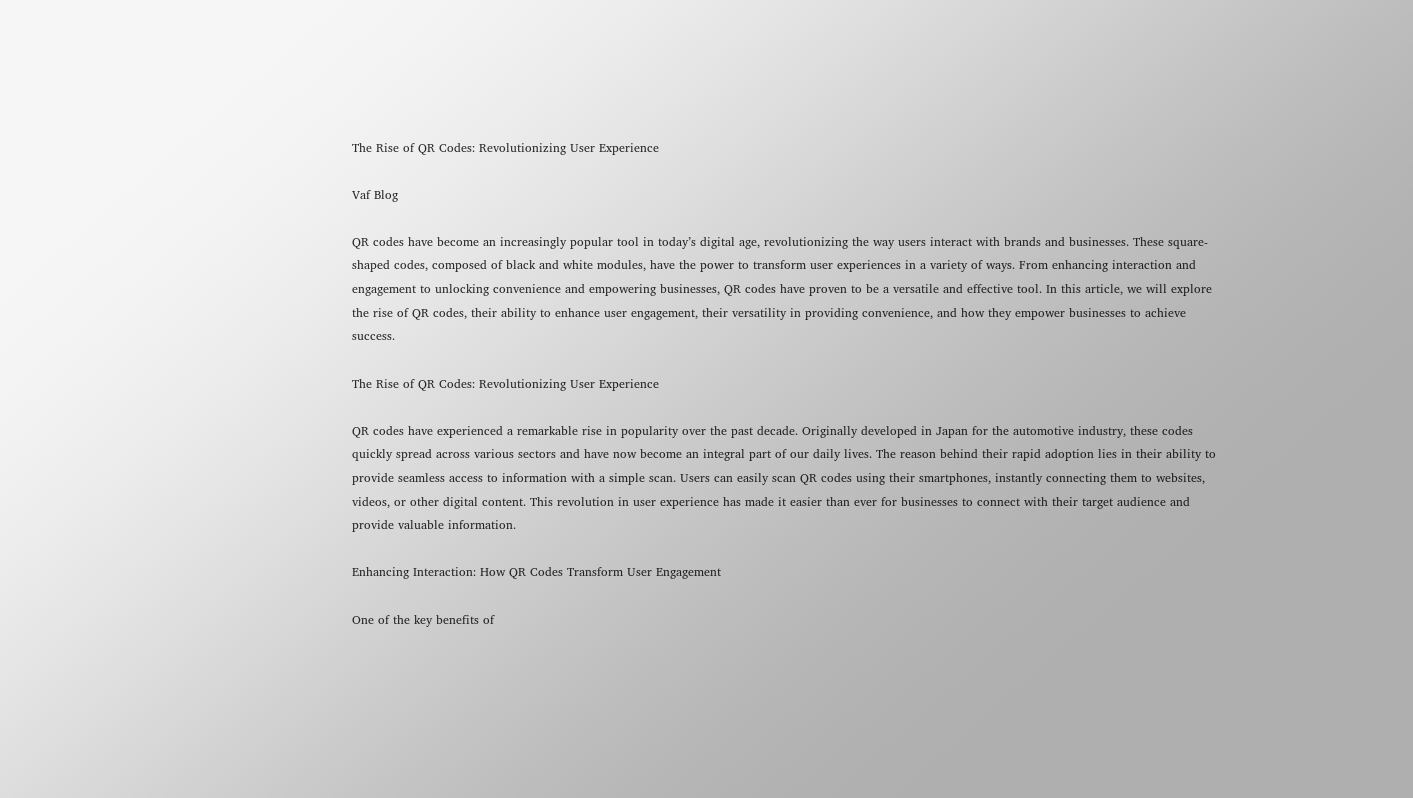The Rise of QR Codes: Revolutionizing User Experience

Vaf Blog

QR codes have become an increasingly popular tool in today’s digital age, revolutionizing the way users interact with brands and businesses. These square-shaped codes, composed of black and white modules, have the power to transform user experiences in a variety of ways. From enhancing interaction and engagement to unlocking convenience and empowering businesses, QR codes have proven to be a versatile and effective tool. In this article, we will explore the rise of QR codes, their ability to enhance user engagement, their versatility in providing convenience, and how they empower businesses to achieve success.

The Rise of QR Codes: Revolutionizing User Experience

QR codes have experienced a remarkable rise in popularity over the past decade. Originally developed in Japan for the automotive industry, these codes quickly spread across various sectors and have now become an integral part of our daily lives. The reason behind their rapid adoption lies in their ability to provide seamless access to information with a simple scan. Users can easily scan QR codes using their smartphones, instantly connecting them to websites, videos, or other digital content. This revolution in user experience has made it easier than ever for businesses to connect with their target audience and provide valuable information.

Enhancing Interaction: How QR Codes Transform User Engagement

One of the key benefits of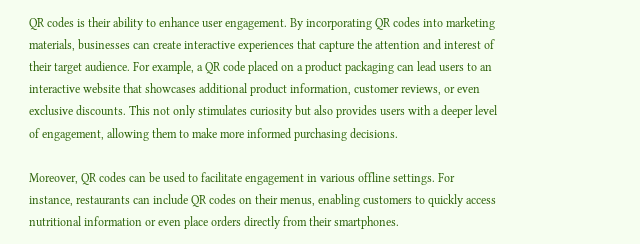QR codes is their ability to enhance user engagement. By incorporating QR codes into marketing materials, businesses can create interactive experiences that capture the attention and interest of their target audience. For example, a QR code placed on a product packaging can lead users to an interactive website that showcases additional product information, customer reviews, or even exclusive discounts. This not only stimulates curiosity but also provides users with a deeper level of engagement, allowing them to make more informed purchasing decisions.

Moreover, QR codes can be used to facilitate engagement in various offline settings. For instance, restaurants can include QR codes on their menus, enabling customers to quickly access nutritional information or even place orders directly from their smartphones.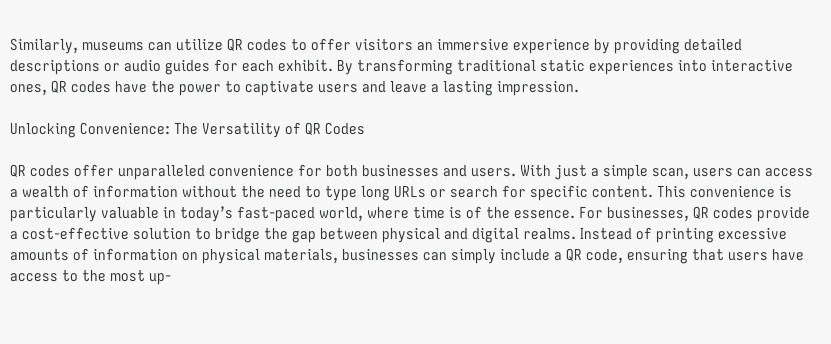Similarly, museums can utilize QR codes to offer visitors an immersive experience by providing detailed descriptions or audio guides for each exhibit. By transforming traditional static experiences into interactive ones, QR codes have the power to captivate users and leave a lasting impression.

Unlocking Convenience: The Versatility of QR Codes

QR codes offer unparalleled convenience for both businesses and users. With just a simple scan, users can access a wealth of information without the need to type long URLs or search for specific content. This convenience is particularly valuable in today’s fast-paced world, where time is of the essence. For businesses, QR codes provide a cost-effective solution to bridge the gap between physical and digital realms. Instead of printing excessive amounts of information on physical materials, businesses can simply include a QR code, ensuring that users have access to the most up-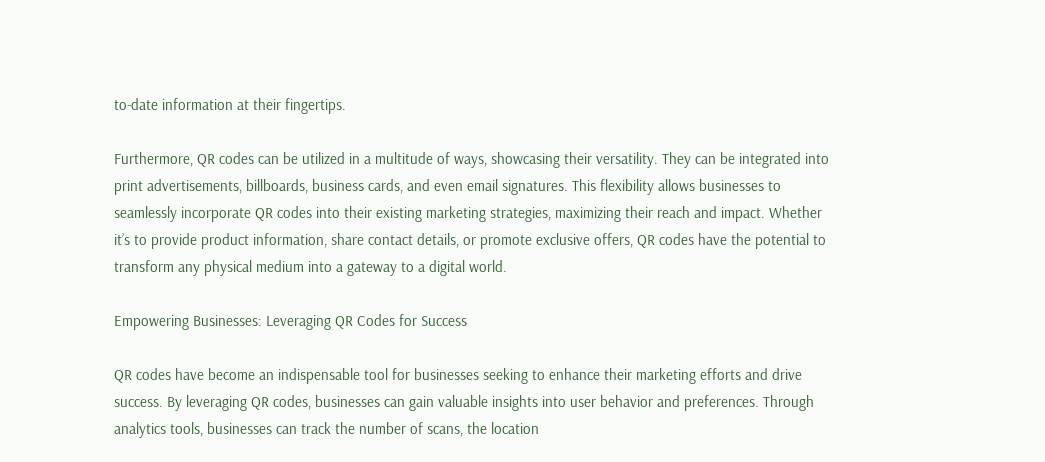to-date information at their fingertips.

Furthermore, QR codes can be utilized in a multitude of ways, showcasing their versatility. They can be integrated into print advertisements, billboards, business cards, and even email signatures. This flexibility allows businesses to seamlessly incorporate QR codes into their existing marketing strategies, maximizing their reach and impact. Whether it’s to provide product information, share contact details, or promote exclusive offers, QR codes have the potential to transform any physical medium into a gateway to a digital world.

Empowering Businesses: Leveraging QR Codes for Success

QR codes have become an indispensable tool for businesses seeking to enhance their marketing efforts and drive success. By leveraging QR codes, businesses can gain valuable insights into user behavior and preferences. Through analytics tools, businesses can track the number of scans, the location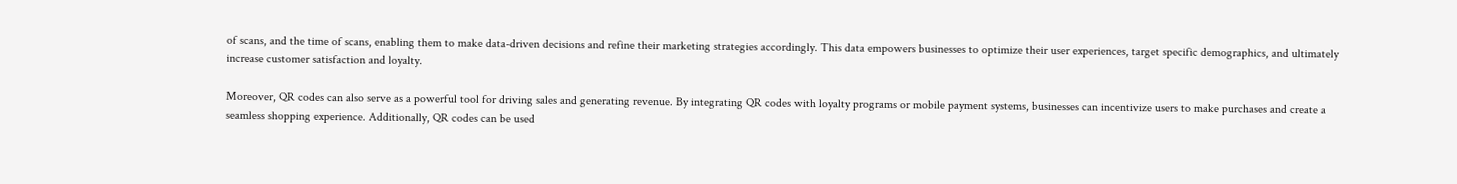of scans, and the time of scans, enabling them to make data-driven decisions and refine their marketing strategies accordingly. This data empowers businesses to optimize their user experiences, target specific demographics, and ultimately increase customer satisfaction and loyalty.

Moreover, QR codes can also serve as a powerful tool for driving sales and generating revenue. By integrating QR codes with loyalty programs or mobile payment systems, businesses can incentivize users to make purchases and create a seamless shopping experience. Additionally, QR codes can be used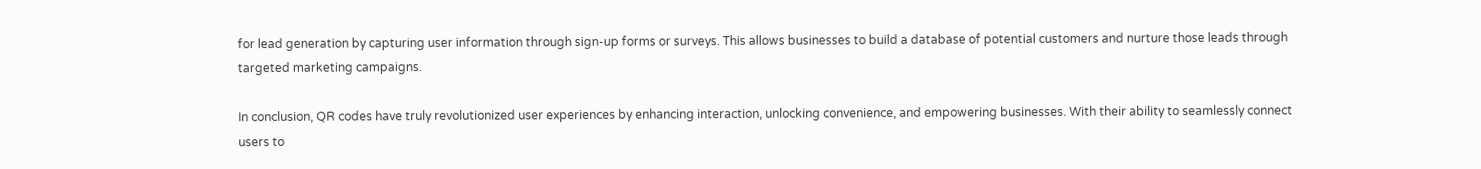for lead generation by capturing user information through sign-up forms or surveys. This allows businesses to build a database of potential customers and nurture those leads through targeted marketing campaigns.

In conclusion, QR codes have truly revolutionized user experiences by enhancing interaction, unlocking convenience, and empowering businesses. With their ability to seamlessly connect users to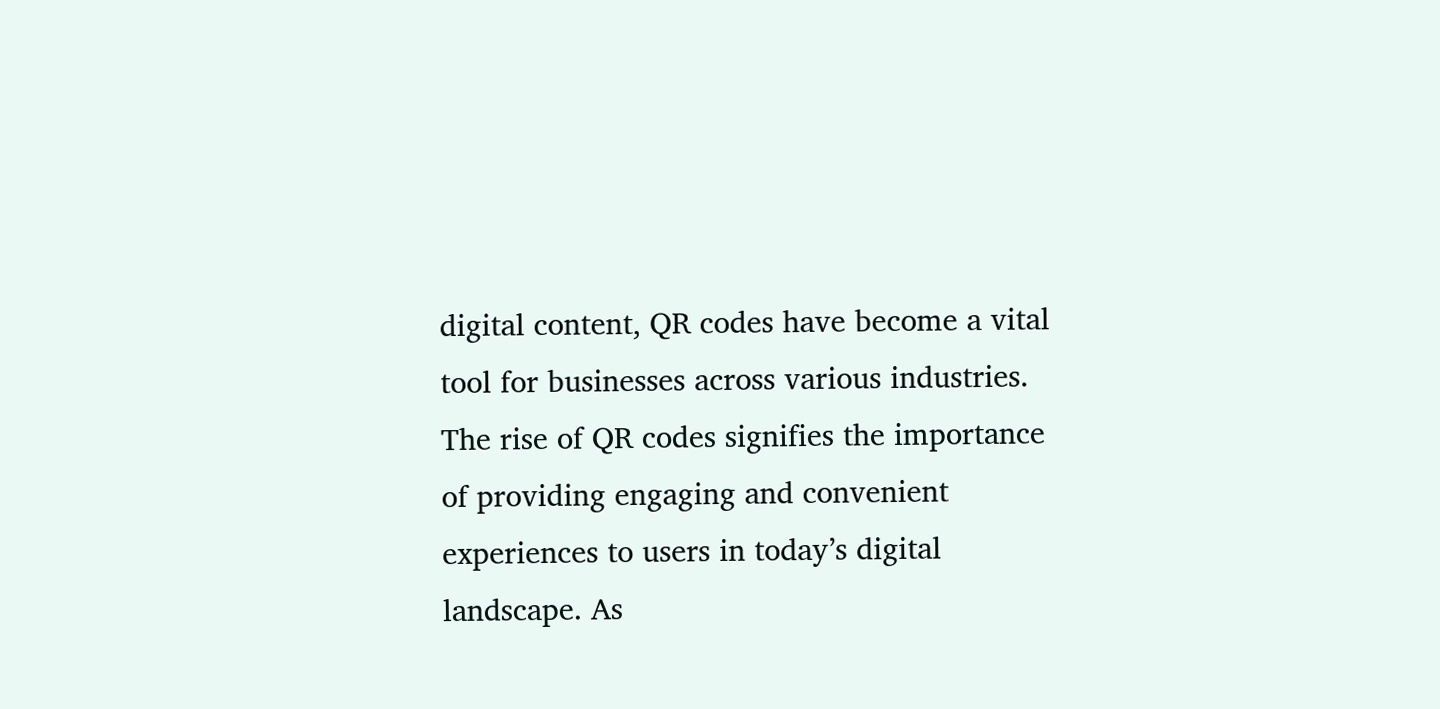digital content, QR codes have become a vital tool for businesses across various industries. The rise of QR codes signifies the importance of providing engaging and convenient experiences to users in today’s digital landscape. As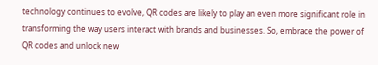technology continues to evolve, QR codes are likely to play an even more significant role in transforming the way users interact with brands and businesses. So, embrace the power of QR codes and unlock new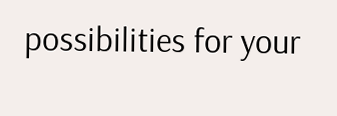possibilities for your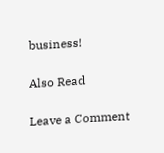business!

Also Read

Leave a Comment